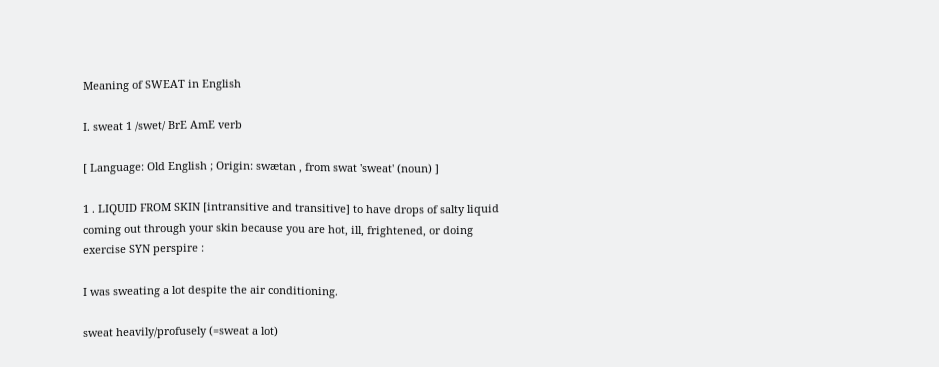Meaning of SWEAT in English

I. sweat 1 /swet/ BrE AmE verb

[ Language: Old English ; Origin: swætan , from swat 'sweat' (noun) ]

1 . LIQUID FROM SKIN [intransitive and transitive] to have drops of salty liquid coming out through your skin because you are hot, ill, frightened, or doing exercise SYN perspire :

I was sweating a lot despite the air conditioning.

sweat heavily/profusely (=sweat a lot)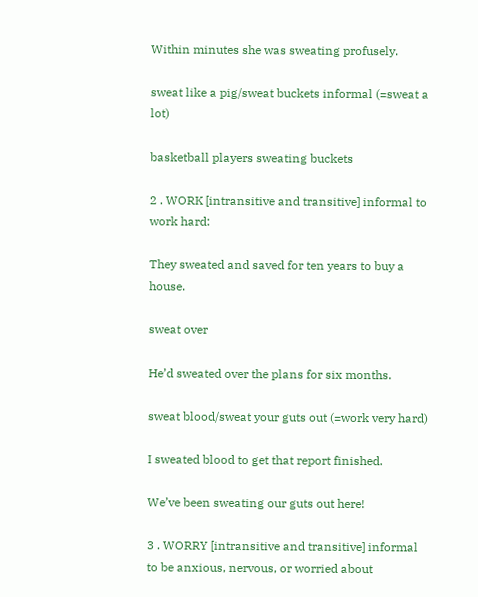Within minutes she was sweating profusely.

sweat like a pig/sweat buckets informal (=sweat a lot)

basketball players sweating buckets

2 . WORK [intransitive and transitive] informal to work hard:

They sweated and saved for ten years to buy a house.

sweat over

He’d sweated over the plans for six months.

sweat blood/sweat your guts out (=work very hard)

I sweated blood to get that report finished.

We’ve been sweating our guts out here!

3 . WORRY [intransitive and transitive] informal to be anxious, nervous, or worried about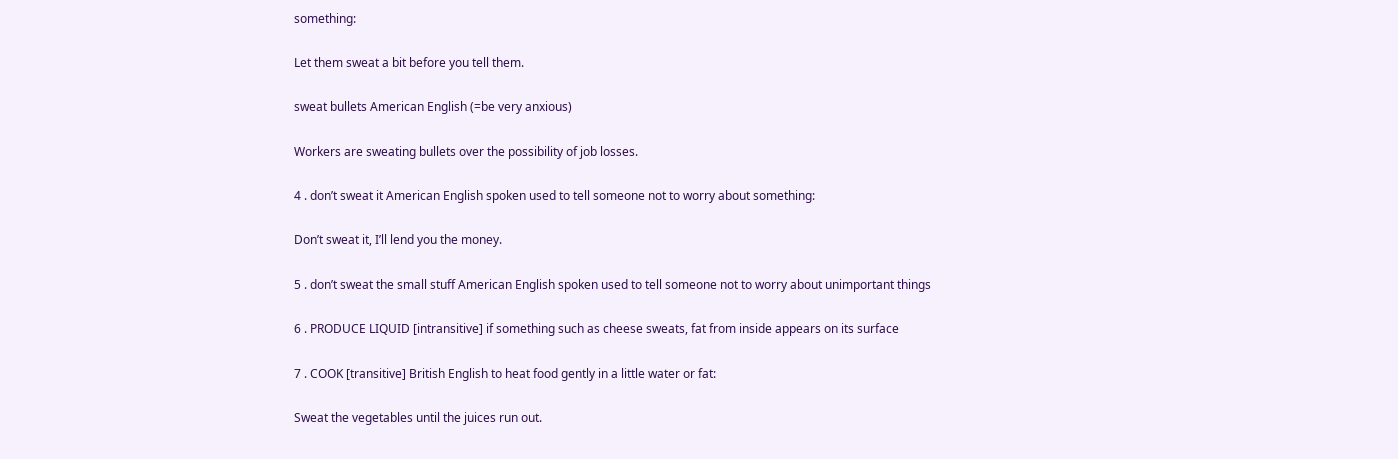something:

Let them sweat a bit before you tell them.

sweat bullets American English (=be very anxious)

Workers are sweating bullets over the possibility of job losses.

4 . don’t sweat it American English spoken used to tell someone not to worry about something:

Don’t sweat it, I’ll lend you the money.

5 . don’t sweat the small stuff American English spoken used to tell someone not to worry about unimportant things

6 . PRODUCE LIQUID [intransitive] if something such as cheese sweats, fat from inside appears on its surface

7 . COOK [transitive] British English to heat food gently in a little water or fat:

Sweat the vegetables until the juices run out.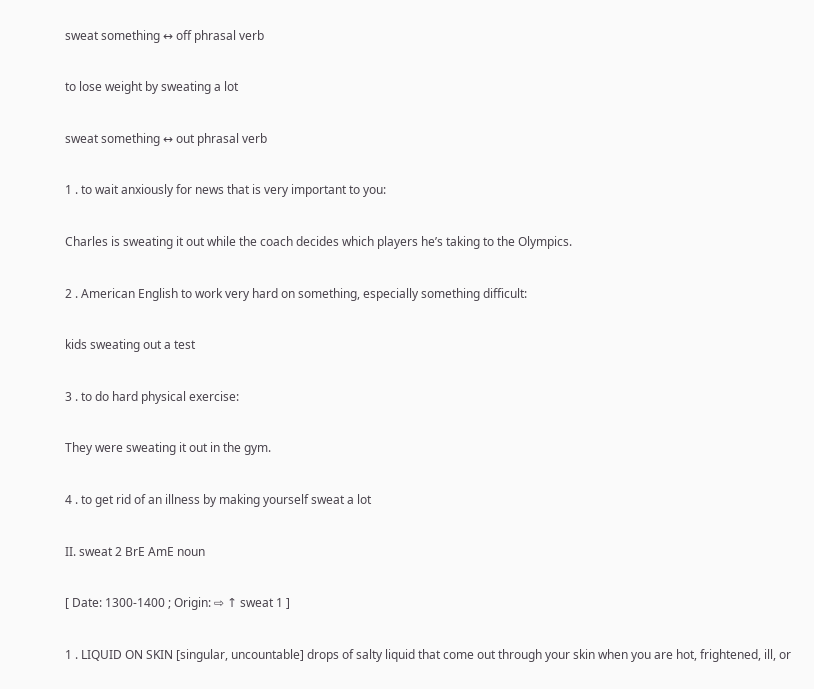sweat something ↔ off phrasal verb

to lose weight by sweating a lot

sweat something ↔ out phrasal verb

1 . to wait anxiously for news that is very important to you:

Charles is sweating it out while the coach decides which players he’s taking to the Olympics.

2 . American English to work very hard on something, especially something difficult:

kids sweating out a test

3 . to do hard physical exercise:

They were sweating it out in the gym.

4 . to get rid of an illness by making yourself sweat a lot

II. sweat 2 BrE AmE noun

[ Date: 1300-1400 ; Origin: ⇨ ↑ sweat 1 ]

1 . LIQUID ON SKIN [singular, uncountable] drops of salty liquid that come out through your skin when you are hot, frightened, ill, or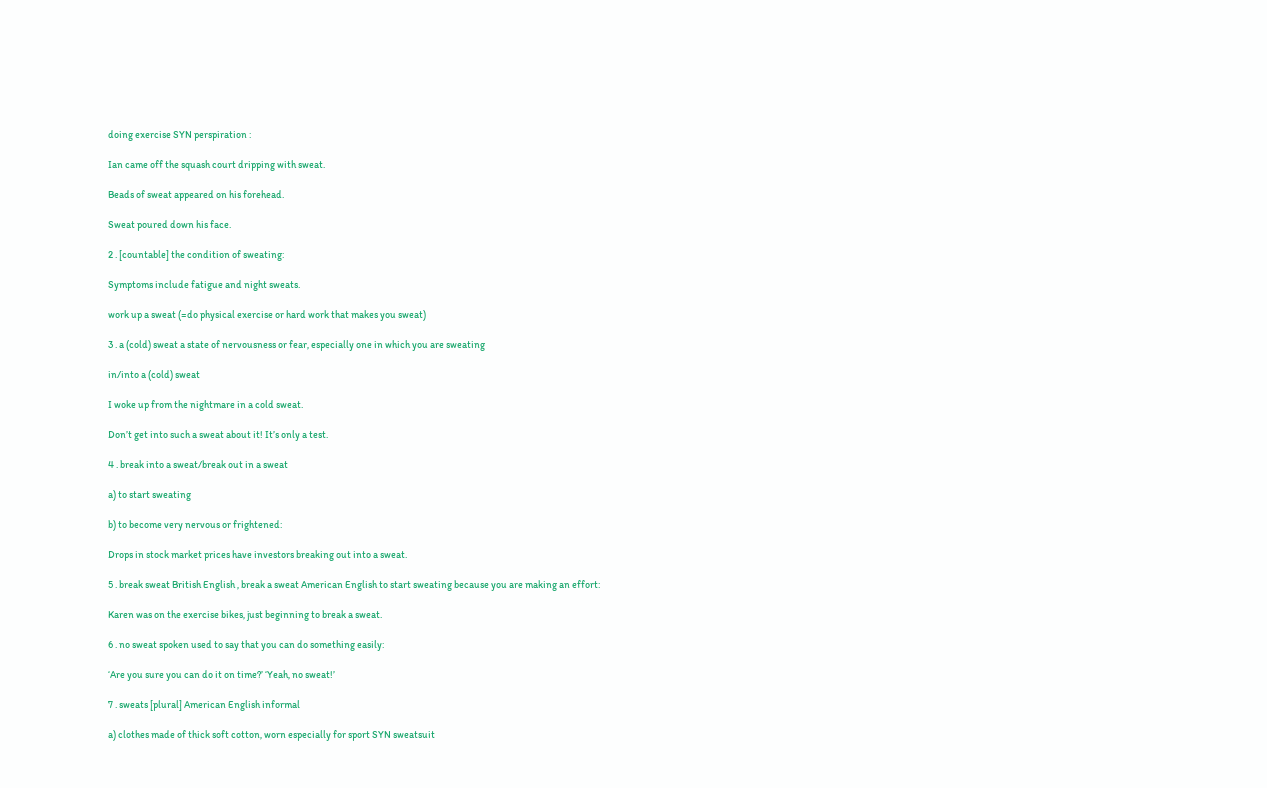doing exercise SYN perspiration :

Ian came off the squash court dripping with sweat.

Beads of sweat appeared on his forehead.

Sweat poured down his face.

2 . [countable] the condition of sweating:

Symptoms include fatigue and night sweats.

work up a sweat (=do physical exercise or hard work that makes you sweat)

3 . a (cold) sweat a state of nervousness or fear, especially one in which you are sweating

in/into a (cold) sweat

I woke up from the nightmare in a cold sweat.

Don’t get into such a sweat about it! It’s only a test.

4 . break into a sweat/break out in a sweat

a) to start sweating

b) to become very nervous or frightened:

Drops in stock market prices have investors breaking out into a sweat.

5 . break sweat British English , break a sweat American English to start sweating because you are making an effort:

Karen was on the exercise bikes, just beginning to break a sweat.

6 . no sweat spoken used to say that you can do something easily:

‘Are you sure you can do it on time?’ ‘Yeah, no sweat!’

7 . sweats [plural] American English informal

a) clothes made of thick soft cotton, worn especially for sport SYN sweatsuit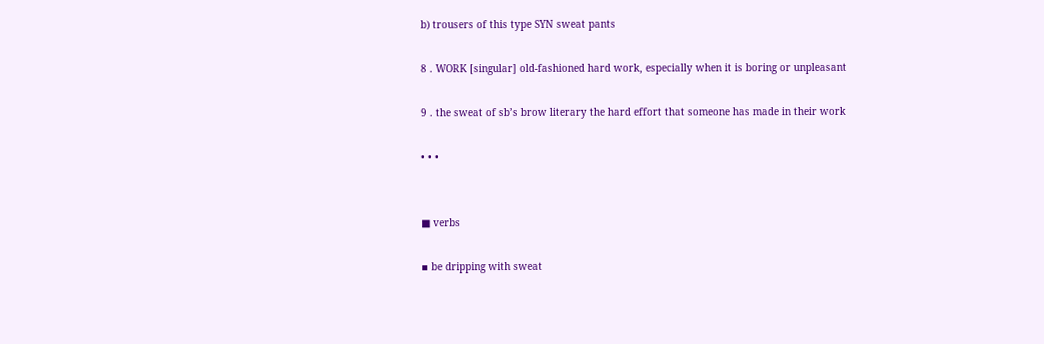b) trousers of this type SYN sweat pants

8 . WORK [singular] old-fashioned hard work, especially when it is boring or unpleasant

9 . the sweat of sb’s brow literary the hard effort that someone has made in their work

• • •


■ verbs

▪ be dripping with sweat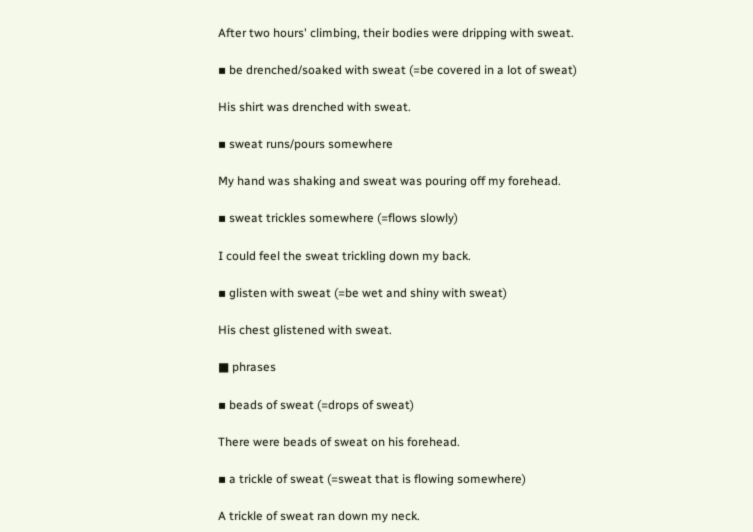After two hours' climbing, their bodies were dripping with sweat.

▪ be drenched/soaked with sweat (=be covered in a lot of sweat)

His shirt was drenched with sweat.

▪ sweat runs/pours somewhere

My hand was shaking and sweat was pouring off my forehead.

▪ sweat trickles somewhere (=flows slowly)

I could feel the sweat trickling down my back.

▪ glisten with sweat (=be wet and shiny with sweat)

His chest glistened with sweat.

■ phrases

▪ beads of sweat (=drops of sweat)

There were beads of sweat on his forehead.

▪ a trickle of sweat (=sweat that is flowing somewhere)

A trickle of sweat ran down my neck.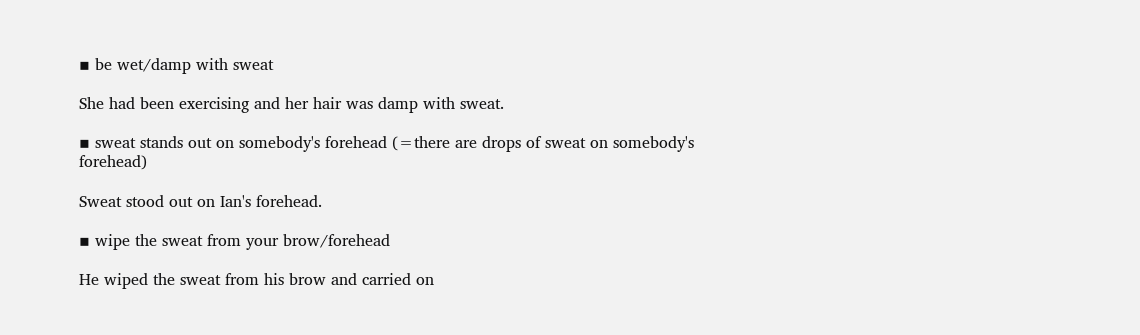▪ be wet/damp with sweat

She had been exercising and her hair was damp with sweat.

▪ sweat stands out on somebody's forehead (=there are drops of sweat on somebody's forehead)

Sweat stood out on Ian's forehead.

▪ wipe the sweat from your brow/forehead

He wiped the sweat from his brow and carried on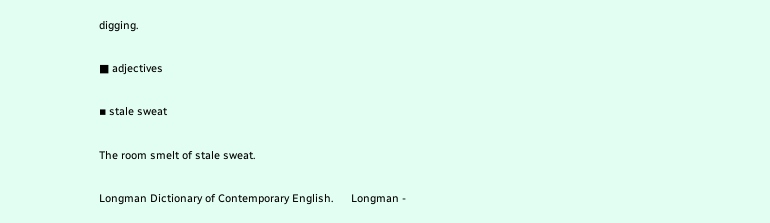digging.

■ adjectives

▪ stale sweat

The room smelt of stale sweat.

Longman Dictionary of Contemporary English.      Longman -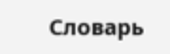Словарь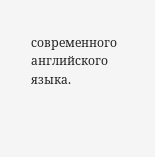современного английского языка.